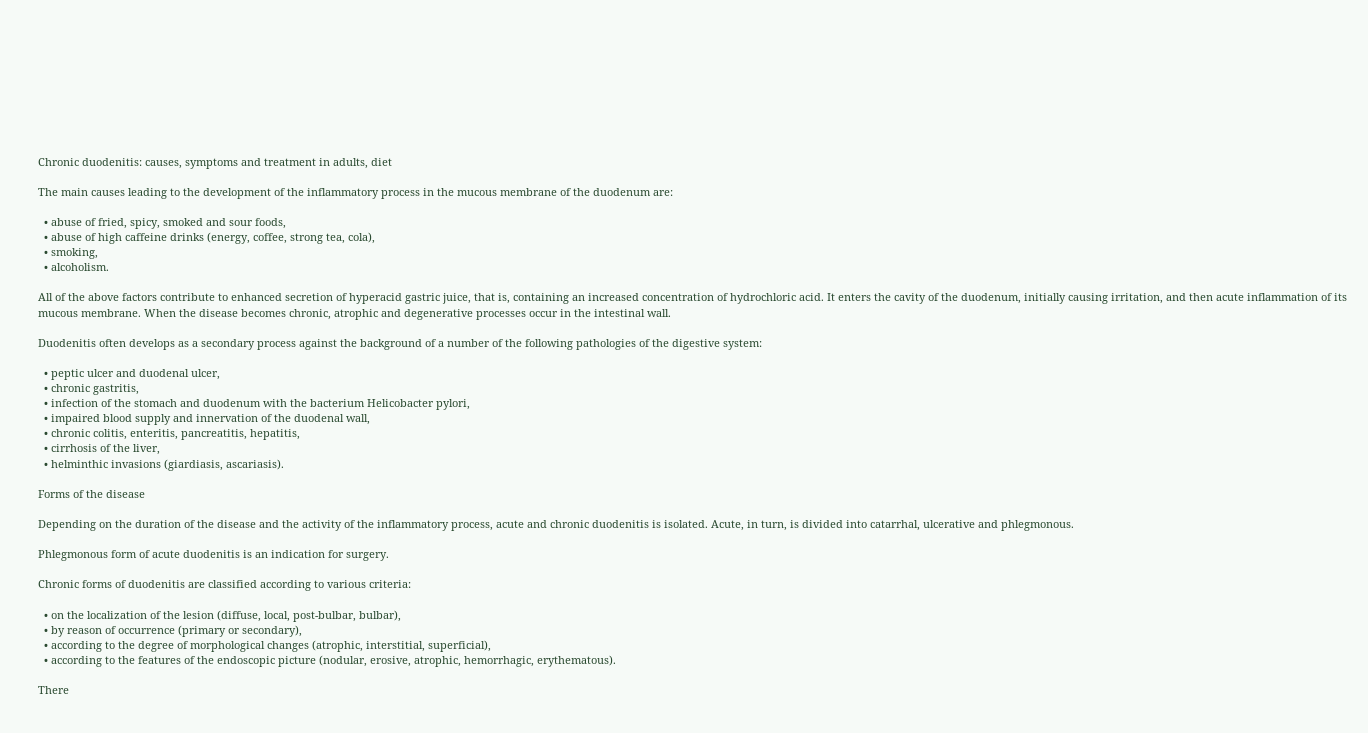Chronic duodenitis: causes, symptoms and treatment in adults, diet

The main causes leading to the development of the inflammatory process in the mucous membrane of the duodenum are:

  • abuse of fried, spicy, smoked and sour foods,
  • abuse of high caffeine drinks (energy, coffee, strong tea, cola),
  • smoking,
  • alcoholism.

All of the above factors contribute to enhanced secretion of hyperacid gastric juice, that is, containing an increased concentration of hydrochloric acid. It enters the cavity of the duodenum, initially causing irritation, and then acute inflammation of its mucous membrane. When the disease becomes chronic, atrophic and degenerative processes occur in the intestinal wall.

Duodenitis often develops as a secondary process against the background of a number of the following pathologies of the digestive system:

  • peptic ulcer and duodenal ulcer,
  • chronic gastritis,
  • infection of the stomach and duodenum with the bacterium Helicobacter pylori,
  • impaired blood supply and innervation of the duodenal wall,
  • chronic colitis, enteritis, pancreatitis, hepatitis,
  • cirrhosis of the liver,
  • helminthic invasions (giardiasis, ascariasis).

Forms of the disease

Depending on the duration of the disease and the activity of the inflammatory process, acute and chronic duodenitis is isolated. Acute, in turn, is divided into catarrhal, ulcerative and phlegmonous.

Phlegmonous form of acute duodenitis is an indication for surgery.

Chronic forms of duodenitis are classified according to various criteria:

  • on the localization of the lesion (diffuse, local, post-bulbar, bulbar),
  • by reason of occurrence (primary or secondary),
  • according to the degree of morphological changes (atrophic, interstitial, superficial),
  • according to the features of the endoscopic picture (nodular, erosive, atrophic, hemorrhagic, erythematous).

There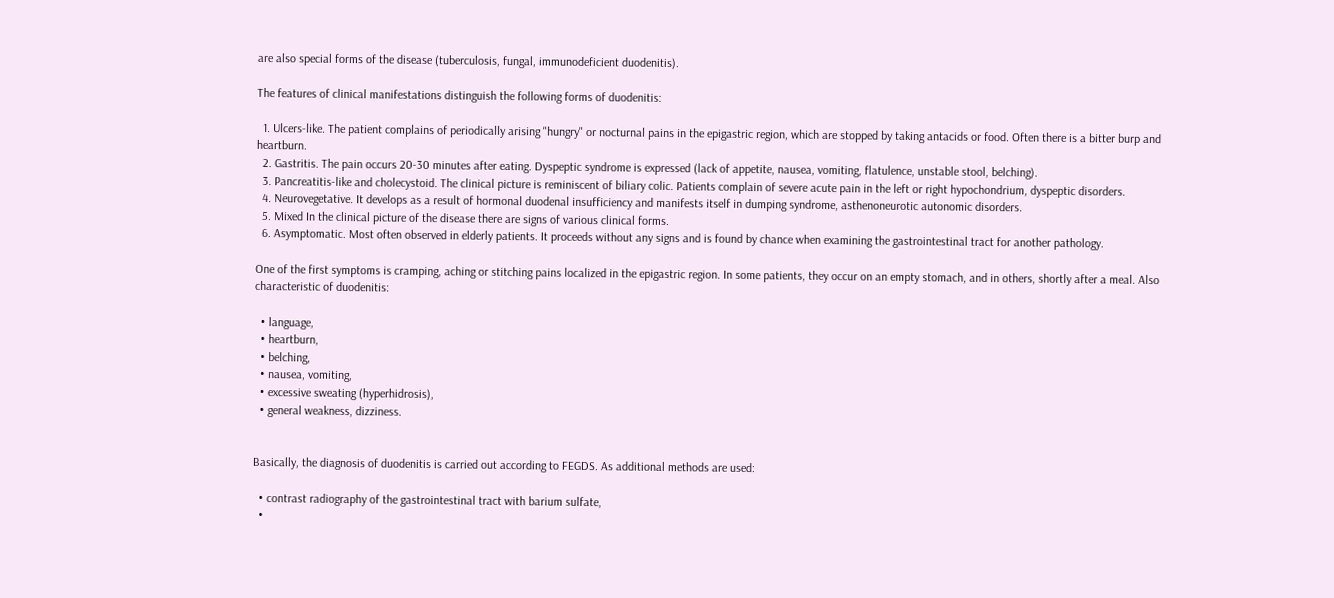are also special forms of the disease (tuberculosis, fungal, immunodeficient duodenitis).

The features of clinical manifestations distinguish the following forms of duodenitis:

  1. Ulcers-like. The patient complains of periodically arising "hungry" or nocturnal pains in the epigastric region, which are stopped by taking antacids or food. Often there is a bitter burp and heartburn.
  2. Gastritis. The pain occurs 20-30 minutes after eating. Dyspeptic syndrome is expressed (lack of appetite, nausea, vomiting, flatulence, unstable stool, belching).
  3. Pancreatitis-like and cholecystoid. The clinical picture is reminiscent of biliary colic. Patients complain of severe acute pain in the left or right hypochondrium, dyspeptic disorders.
  4. Neurovegetative. It develops as a result of hormonal duodenal insufficiency and manifests itself in dumping syndrome, asthenoneurotic autonomic disorders.
  5. Mixed In the clinical picture of the disease there are signs of various clinical forms.
  6. Asymptomatic. Most often observed in elderly patients. It proceeds without any signs and is found by chance when examining the gastrointestinal tract for another pathology.

One of the first symptoms is cramping, aching or stitching pains localized in the epigastric region. In some patients, they occur on an empty stomach, and in others, shortly after a meal. Also characteristic of duodenitis:

  • language,
  • heartburn,
  • belching,
  • nausea, vomiting,
  • excessive sweating (hyperhidrosis),
  • general weakness, dizziness.


Basically, the diagnosis of duodenitis is carried out according to FEGDS. As additional methods are used:

  • contrast radiography of the gastrointestinal tract with barium sulfate,
  •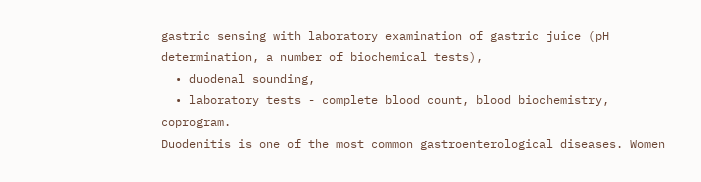gastric sensing with laboratory examination of gastric juice (pH determination, a number of biochemical tests),
  • duodenal sounding,
  • laboratory tests - complete blood count, blood biochemistry, coprogram.
Duodenitis is one of the most common gastroenterological diseases. Women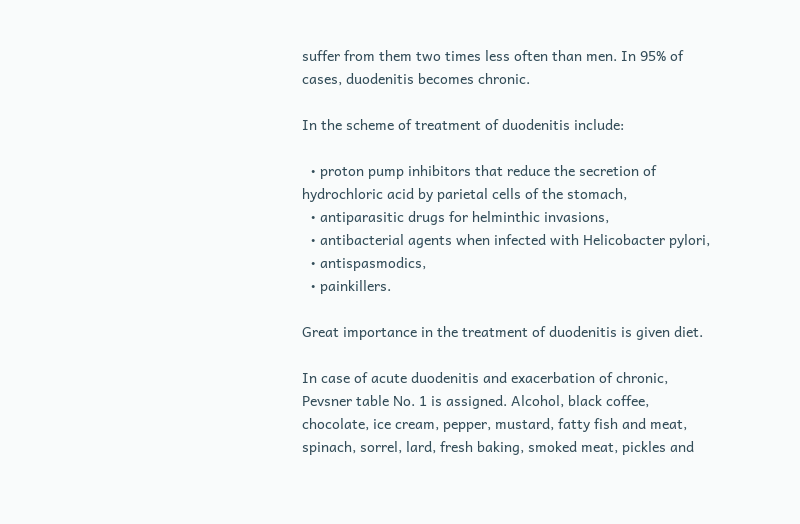suffer from them two times less often than men. In 95% of cases, duodenitis becomes chronic.

In the scheme of treatment of duodenitis include:

  • proton pump inhibitors that reduce the secretion of hydrochloric acid by parietal cells of the stomach,
  • antiparasitic drugs for helminthic invasions,
  • antibacterial agents when infected with Helicobacter pylori,
  • antispasmodics,
  • painkillers.

Great importance in the treatment of duodenitis is given diet.

In case of acute duodenitis and exacerbation of chronic, Pevsner table No. 1 is assigned. Alcohol, black coffee, chocolate, ice cream, pepper, mustard, fatty fish and meat, spinach, sorrel, lard, fresh baking, smoked meat, pickles and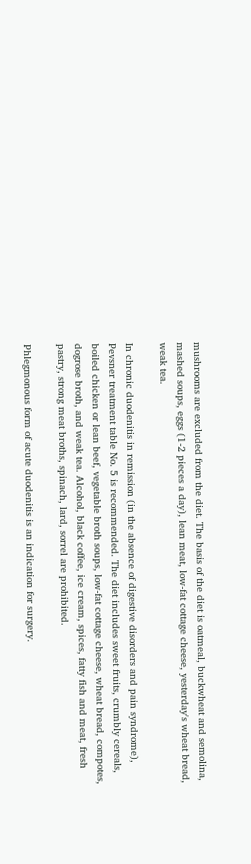mushrooms are excluded from the diet. The basis of the diet is oatmeal, buckwheat and semolina, mashed soups, eggs (1-2 pieces a day), lean meat, low-fat cottage cheese, yesterday's wheat bread, weak tea.

In chronic duodenitis in remission (in the absence of digestive disorders and pain syndrome), Pevsner treatment table No. 5 is recommended. The diet includes sweet fruits, crumbly cereals, boiled chicken or lean beef, vegetable broth soups, low-fat cottage cheese, wheat bread, compotes, dogrose broth, and weak tea. Alcohol, black coffee, ice cream, spices, fatty fish and meat, fresh pastry, strong meat broths, spinach, lard, sorrel are prohibited.

Phlegmonous form of acute duodenitis is an indication for surgery.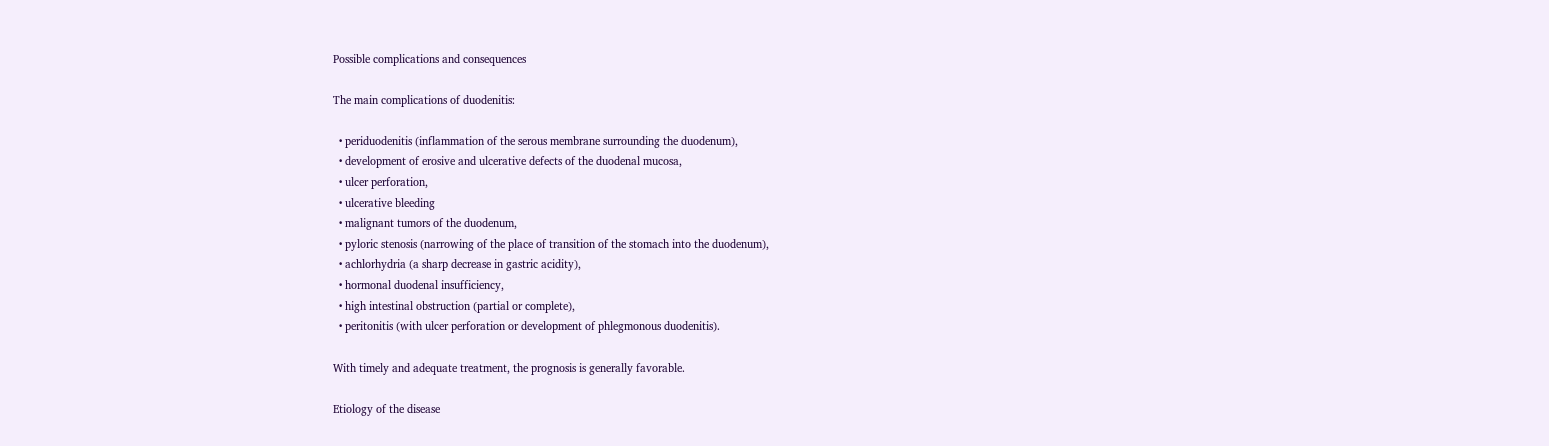Possible complications and consequences

The main complications of duodenitis:

  • periduodenitis (inflammation of the serous membrane surrounding the duodenum),
  • development of erosive and ulcerative defects of the duodenal mucosa,
  • ulcer perforation,
  • ulcerative bleeding
  • malignant tumors of the duodenum,
  • pyloric stenosis (narrowing of the place of transition of the stomach into the duodenum),
  • achlorhydria (a sharp decrease in gastric acidity),
  • hormonal duodenal insufficiency,
  • high intestinal obstruction (partial or complete),
  • peritonitis (with ulcer perforation or development of phlegmonous duodenitis).

With timely and adequate treatment, the prognosis is generally favorable.

Etiology of the disease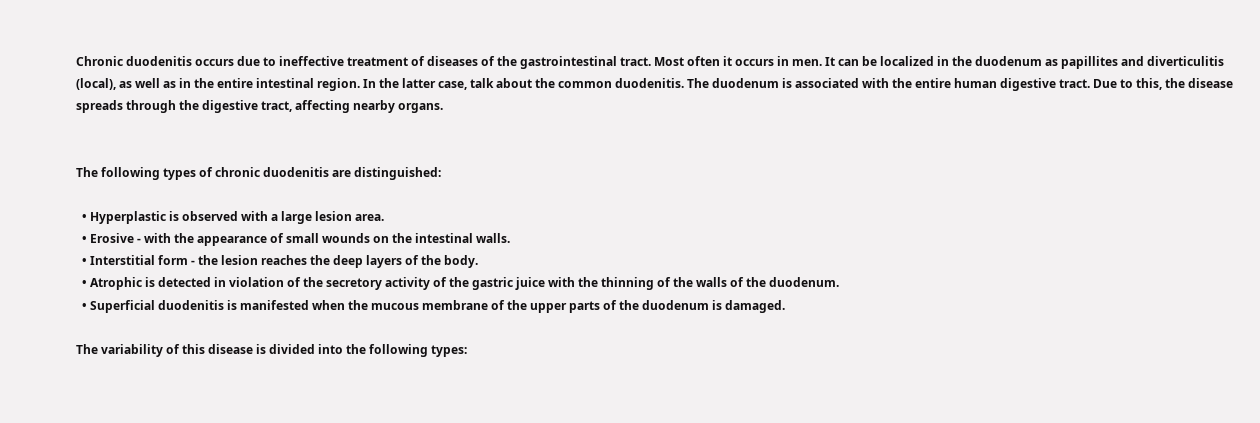Chronic duodenitis occurs due to ineffective treatment of diseases of the gastrointestinal tract. Most often it occurs in men. It can be localized in the duodenum as papillites and diverticulitis (local), as well as in the entire intestinal region. In the latter case, talk about the common duodenitis. The duodenum is associated with the entire human digestive tract. Due to this, the disease spreads through the digestive tract, affecting nearby organs.


The following types of chronic duodenitis are distinguished:

  • Hyperplastic is observed with a large lesion area.
  • Erosive - with the appearance of small wounds on the intestinal walls.
  • Interstitial form - the lesion reaches the deep layers of the body.
  • Atrophic is detected in violation of the secretory activity of the gastric juice with the thinning of the walls of the duodenum.
  • Superficial duodenitis is manifested when the mucous membrane of the upper parts of the duodenum is damaged.

The variability of this disease is divided into the following types: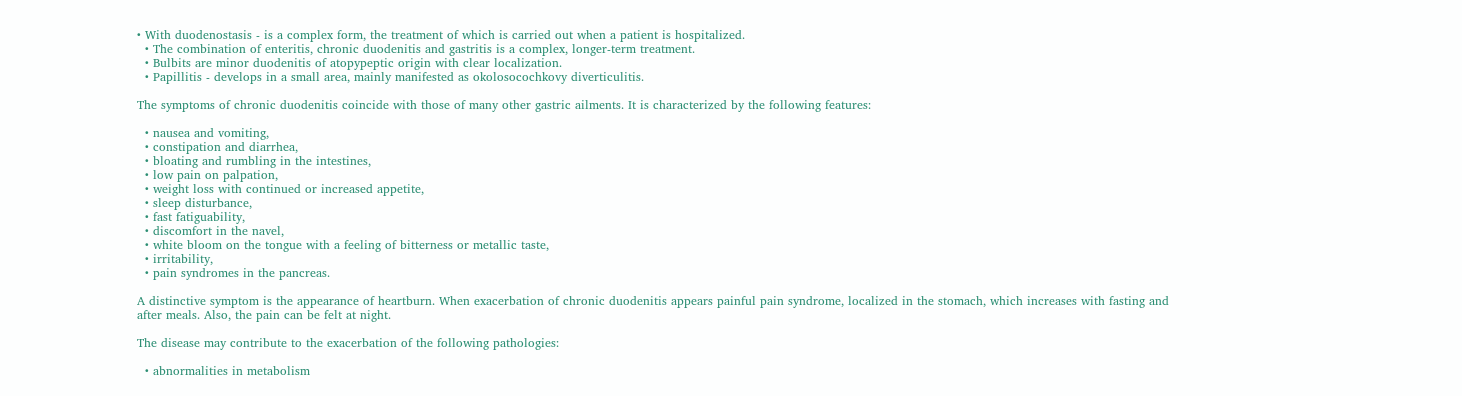• With duodenostasis - is a complex form, the treatment of which is carried out when a patient is hospitalized.
  • The combination of enteritis, chronic duodenitis and gastritis is a complex, longer-term treatment.
  • Bulbits are minor duodenitis of atopypeptic origin with clear localization.
  • Papillitis - develops in a small area, mainly manifested as okolosocochkovy diverticulitis.

The symptoms of chronic duodenitis coincide with those of many other gastric ailments. It is characterized by the following features:

  • nausea and vomiting,
  • constipation and diarrhea,
  • bloating and rumbling in the intestines,
  • low pain on palpation,
  • weight loss with continued or increased appetite,
  • sleep disturbance,
  • fast fatiguability,
  • discomfort in the navel,
  • white bloom on the tongue with a feeling of bitterness or metallic taste,
  • irritability,
  • pain syndromes in the pancreas.

A distinctive symptom is the appearance of heartburn. When exacerbation of chronic duodenitis appears painful pain syndrome, localized in the stomach, which increases with fasting and after meals. Also, the pain can be felt at night.

The disease may contribute to the exacerbation of the following pathologies:

  • abnormalities in metabolism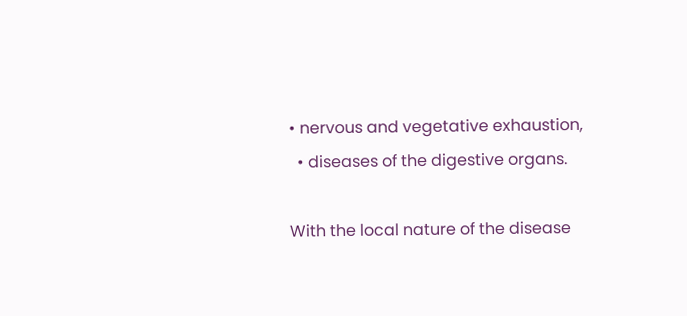• nervous and vegetative exhaustion,
  • diseases of the digestive organs.

With the local nature of the disease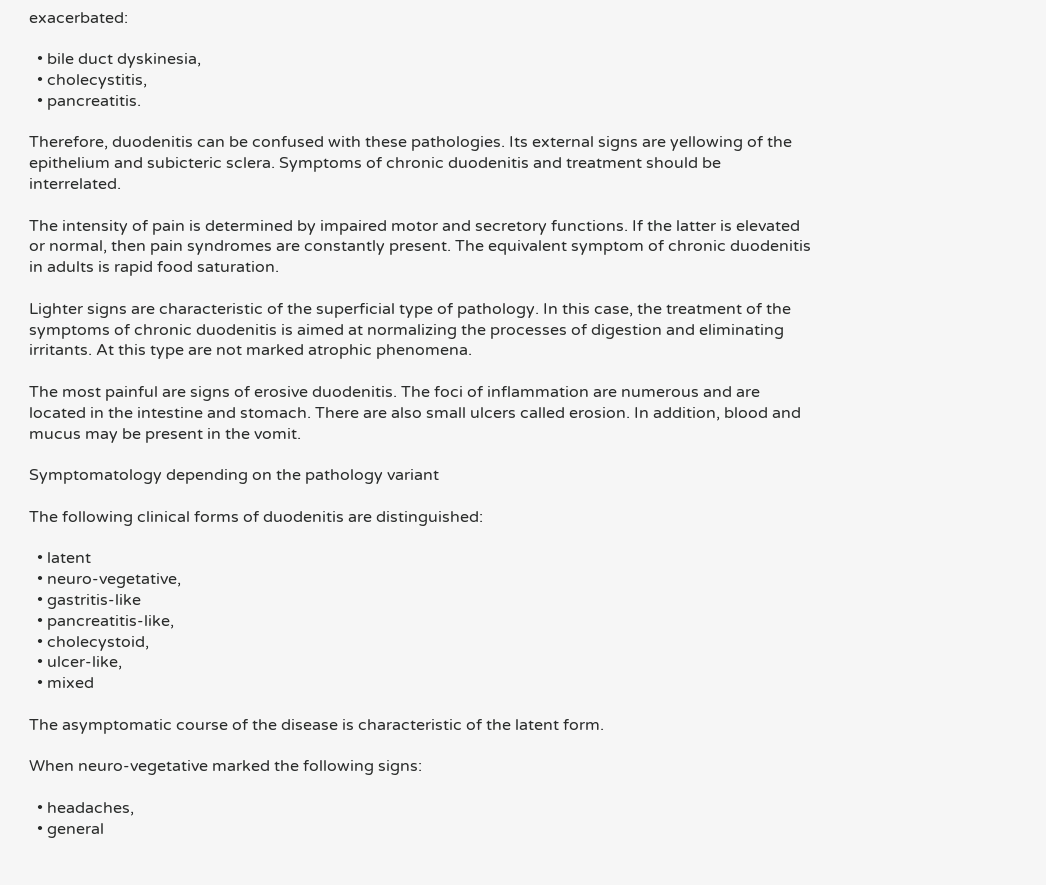exacerbated:

  • bile duct dyskinesia,
  • cholecystitis,
  • pancreatitis.

Therefore, duodenitis can be confused with these pathologies. Its external signs are yellowing of the epithelium and subicteric sclera. Symptoms of chronic duodenitis and treatment should be interrelated.

The intensity of pain is determined by impaired motor and secretory functions. If the latter is elevated or normal, then pain syndromes are constantly present. The equivalent symptom of chronic duodenitis in adults is rapid food saturation.

Lighter signs are characteristic of the superficial type of pathology. In this case, the treatment of the symptoms of chronic duodenitis is aimed at normalizing the processes of digestion and eliminating irritants. At this type are not marked atrophic phenomena.

The most painful are signs of erosive duodenitis. The foci of inflammation are numerous and are located in the intestine and stomach. There are also small ulcers called erosion. In addition, blood and mucus may be present in the vomit.

Symptomatology depending on the pathology variant

The following clinical forms of duodenitis are distinguished:

  • latent
  • neuro-vegetative,
  • gastritis-like
  • pancreatitis-like,
  • cholecystoid,
  • ulcer-like,
  • mixed

The asymptomatic course of the disease is characteristic of the latent form.

When neuro-vegetative marked the following signs:

  • headaches,
  • general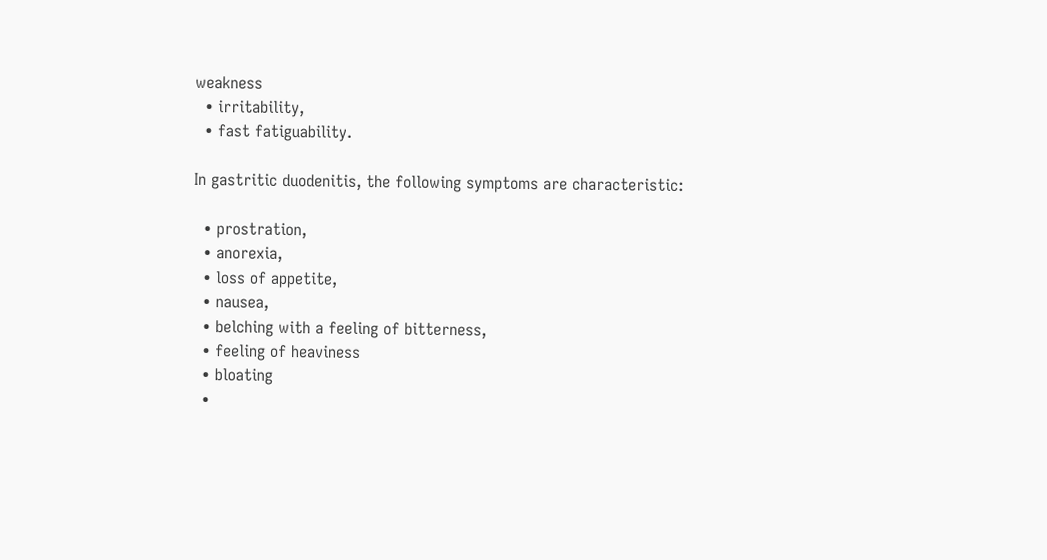weakness
  • irritability,
  • fast fatiguability.

In gastritic duodenitis, the following symptoms are characteristic:

  • prostration,
  • anorexia,
  • loss of appetite,
  • nausea,
  • belching with a feeling of bitterness,
  • feeling of heaviness
  • bloating
  •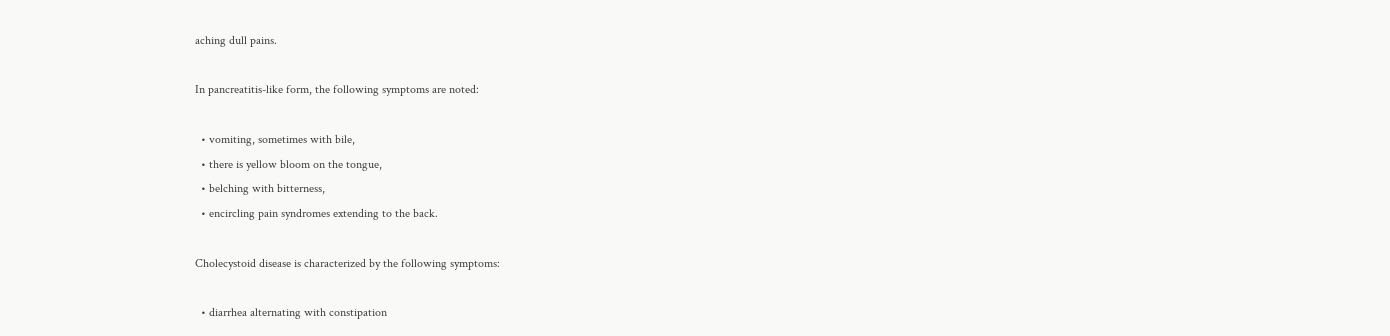aching dull pains.

In pancreatitis-like form, the following symptoms are noted:

  • vomiting, sometimes with bile,
  • there is yellow bloom on the tongue,
  • belching with bitterness,
  • encircling pain syndromes extending to the back.

Cholecystoid disease is characterized by the following symptoms:

  • diarrhea alternating with constipation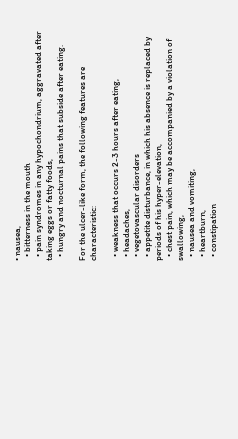• nausea,
  • bitterness in the mouth
  • pain syndromes in any hypochondrium, aggravated after taking eggs or fatty foods,
  • hungry and nocturnal pains that subside after eating.

For the ulcer-like form, the following features are characteristic:

  • weakness that occurs 2-3 hours after eating,
  • headaches,
  • vegetovascular disorders
  • appetite disturbance, in which his absence is replaced by periods of his hyper-elevation,
  • chest pain, which may be accompanied by a violation of swallowing,
  • nausea and vomiting,
  • heartburn,
  • constipation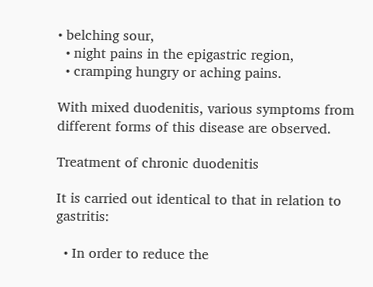• belching sour,
  • night pains in the epigastric region,
  • cramping hungry or aching pains.

With mixed duodenitis, various symptoms from different forms of this disease are observed.

Treatment of chronic duodenitis

It is carried out identical to that in relation to gastritis:

  • In order to reduce the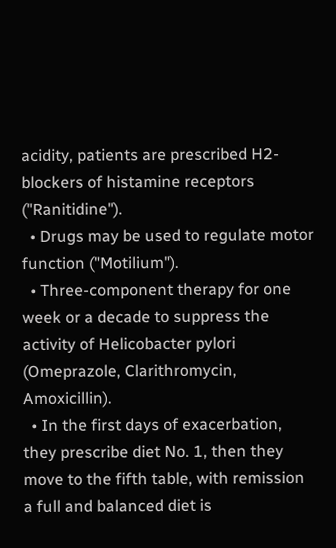acidity, patients are prescribed H2-blockers of histamine receptors ("Ranitidine").
  • Drugs may be used to regulate motor function ("Motilium").
  • Three-component therapy for one week or a decade to suppress the activity of Helicobacter pylori (Omeprazole, Clarithromycin, Amoxicillin).
  • In the first days of exacerbation, they prescribe diet No. 1, then they move to the fifth table, with remission a full and balanced diet is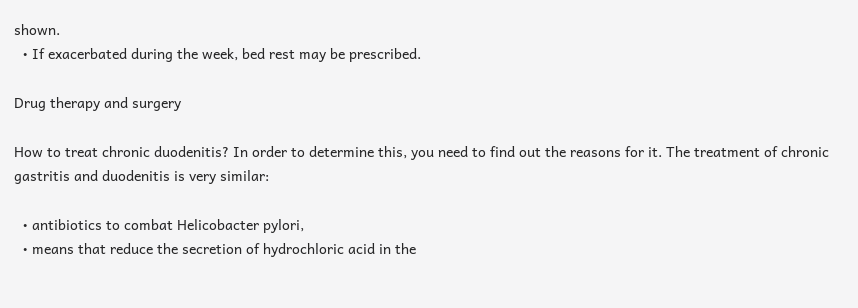shown.
  • If exacerbated during the week, bed rest may be prescribed.

Drug therapy and surgery

How to treat chronic duodenitis? In order to determine this, you need to find out the reasons for it. The treatment of chronic gastritis and duodenitis is very similar:

  • antibiotics to combat Helicobacter pylori,
  • means that reduce the secretion of hydrochloric acid in the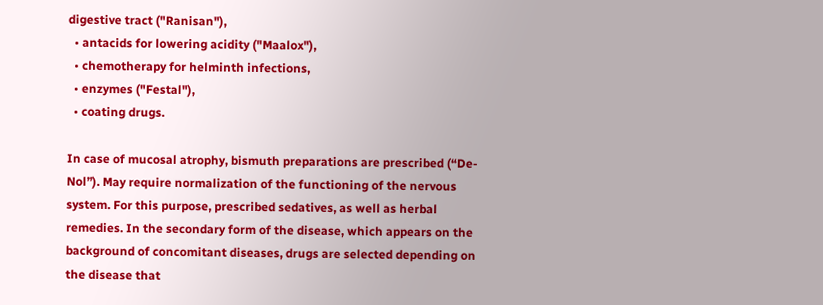digestive tract ("Ranisan"),
  • antacids for lowering acidity ("Maalox"),
  • chemotherapy for helminth infections,
  • enzymes ("Festal"),
  • coating drugs.

In case of mucosal atrophy, bismuth preparations are prescribed (“De-Nol”). May require normalization of the functioning of the nervous system. For this purpose, prescribed sedatives, as well as herbal remedies. In the secondary form of the disease, which appears on the background of concomitant diseases, drugs are selected depending on the disease that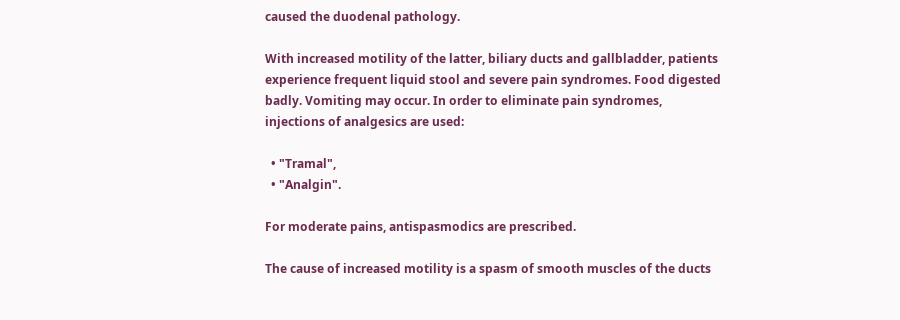caused the duodenal pathology.

With increased motility of the latter, biliary ducts and gallbladder, patients experience frequent liquid stool and severe pain syndromes. Food digested badly. Vomiting may occur. In order to eliminate pain syndromes, injections of analgesics are used:

  • "Tramal",
  • "Analgin".

For moderate pains, antispasmodics are prescribed.

The cause of increased motility is a spasm of smooth muscles of the ducts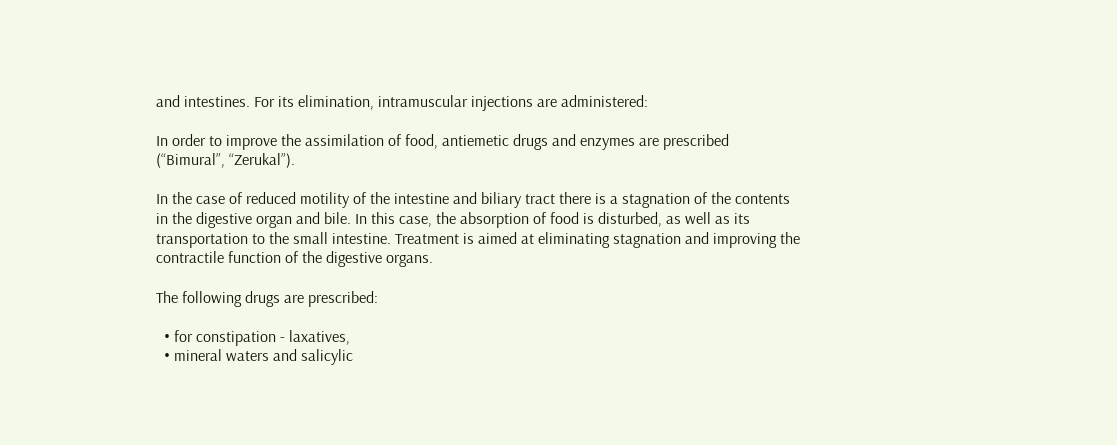and intestines. For its elimination, intramuscular injections are administered:

In order to improve the assimilation of food, antiemetic drugs and enzymes are prescribed (“Bimural”, “Zerukal”).

In the case of reduced motility of the intestine and biliary tract there is a stagnation of the contents in the digestive organ and bile. In this case, the absorption of food is disturbed, as well as its transportation to the small intestine. Treatment is aimed at eliminating stagnation and improving the contractile function of the digestive organs.

The following drugs are prescribed:

  • for constipation - laxatives,
  • mineral waters and salicylic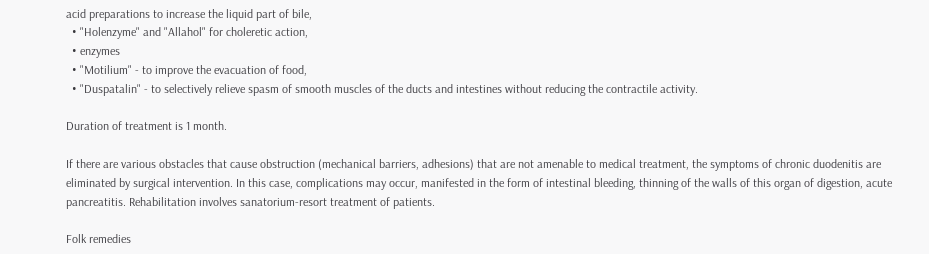acid preparations to increase the liquid part of bile,
  • "Holenzyme" and "Allahol" for choleretic action,
  • enzymes
  • "Motilium" - to improve the evacuation of food,
  • "Duspatalin" - to selectively relieve spasm of smooth muscles of the ducts and intestines without reducing the contractile activity.

Duration of treatment is 1 month.

If there are various obstacles that cause obstruction (mechanical barriers, adhesions) that are not amenable to medical treatment, the symptoms of chronic duodenitis are eliminated by surgical intervention. In this case, complications may occur, manifested in the form of intestinal bleeding, thinning of the walls of this organ of digestion, acute pancreatitis. Rehabilitation involves sanatorium-resort treatment of patients.

Folk remedies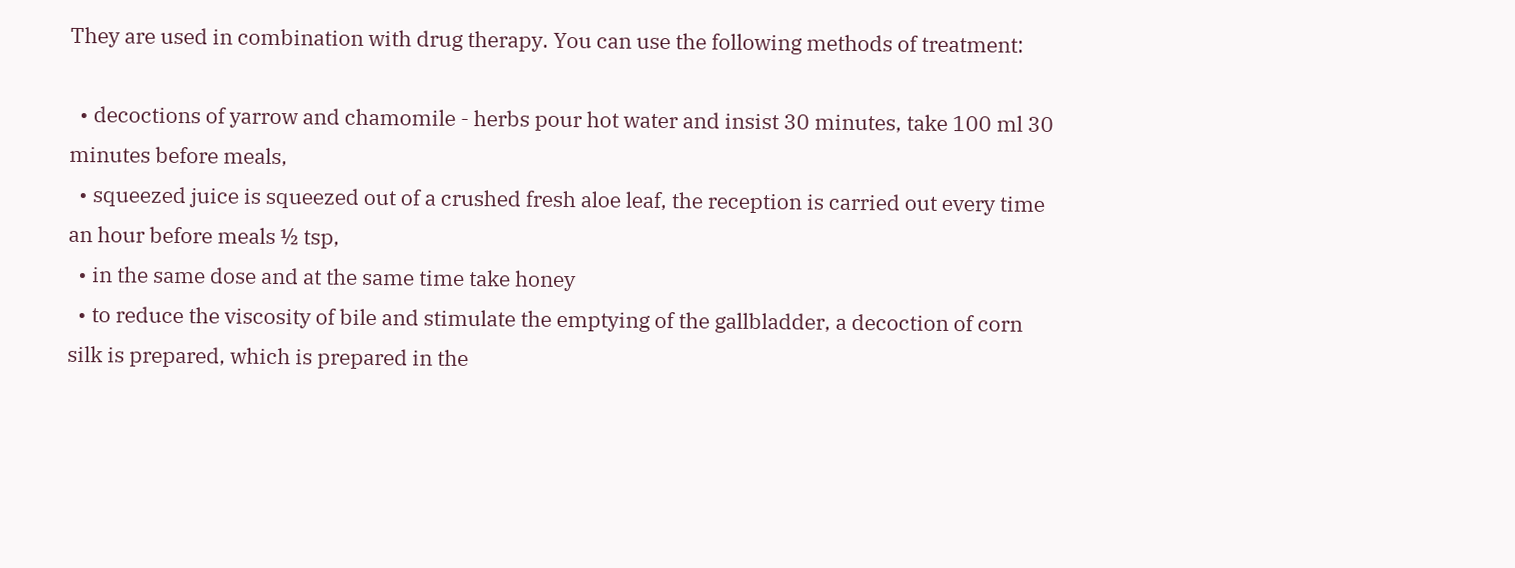They are used in combination with drug therapy. You can use the following methods of treatment:

  • decoctions of yarrow and chamomile - herbs pour hot water and insist 30 minutes, take 100 ml 30 minutes before meals,
  • squeezed juice is squeezed out of a crushed fresh aloe leaf, the reception is carried out every time an hour before meals ½ tsp,
  • in the same dose and at the same time take honey
  • to reduce the viscosity of bile and stimulate the emptying of the gallbladder, a decoction of corn silk is prepared, which is prepared in the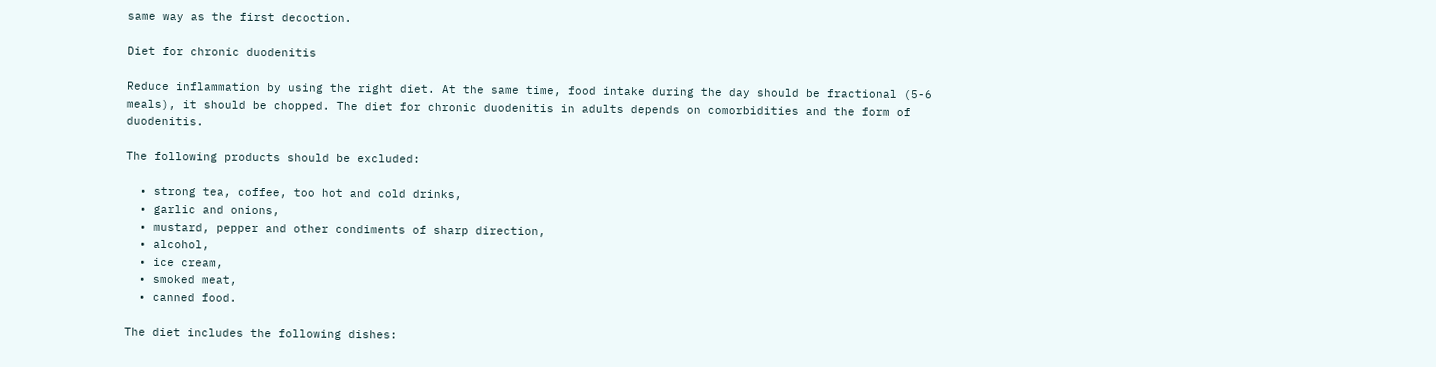same way as the first decoction.

Diet for chronic duodenitis

Reduce inflammation by using the right diet. At the same time, food intake during the day should be fractional (5-6 meals), it should be chopped. The diet for chronic duodenitis in adults depends on comorbidities and the form of duodenitis.

The following products should be excluded:

  • strong tea, coffee, too hot and cold drinks,
  • garlic and onions,
  • mustard, pepper and other condiments of sharp direction,
  • alcohol,
  • ice cream,
  • smoked meat,
  • canned food.

The diet includes the following dishes: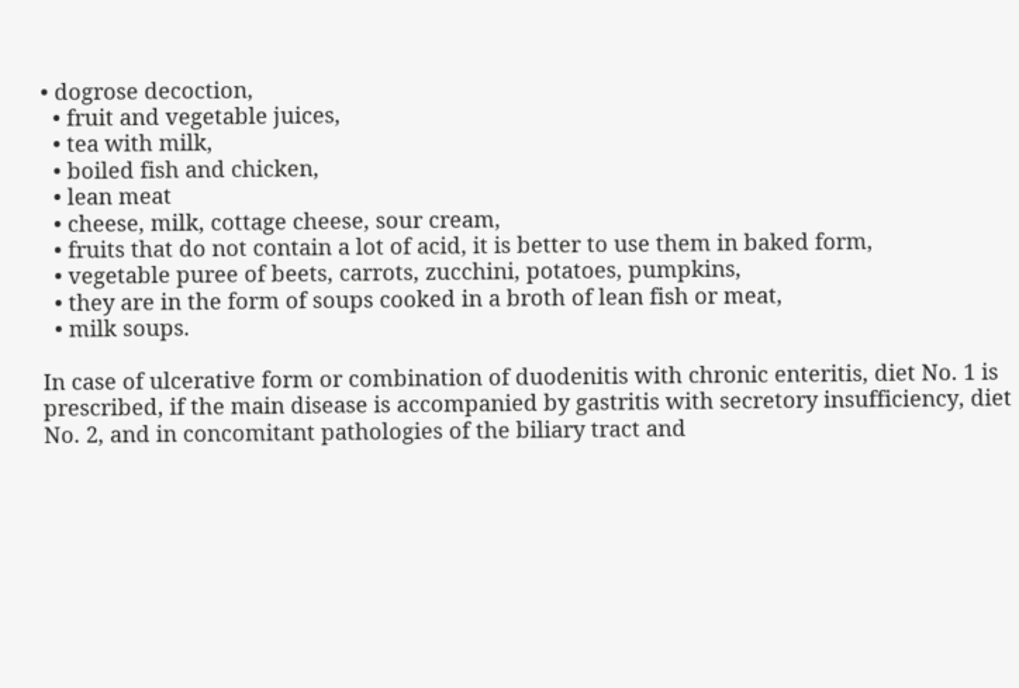• dogrose decoction,
  • fruit and vegetable juices,
  • tea with milk,
  • boiled fish and chicken,
  • lean meat
  • cheese, milk, cottage cheese, sour cream,
  • fruits that do not contain a lot of acid, it is better to use them in baked form,
  • vegetable puree of beets, carrots, zucchini, potatoes, pumpkins,
  • they are in the form of soups cooked in a broth of lean fish or meat,
  • milk soups.

In case of ulcerative form or combination of duodenitis with chronic enteritis, diet No. 1 is prescribed, if the main disease is accompanied by gastritis with secretory insufficiency, diet No. 2, and in concomitant pathologies of the biliary tract and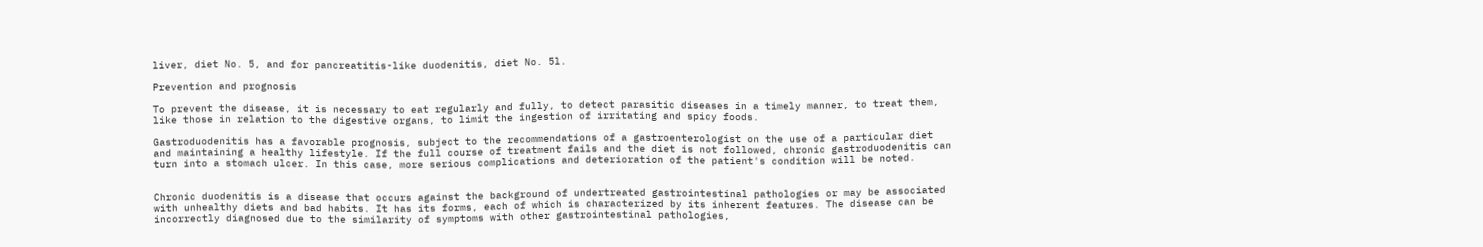liver, diet No. 5, and for pancreatitis-like duodenitis, diet No. 5l.

Prevention and prognosis

To prevent the disease, it is necessary to eat regularly and fully, to detect parasitic diseases in a timely manner, to treat them, like those in relation to the digestive organs, to limit the ingestion of irritating and spicy foods.

Gastroduodenitis has a favorable prognosis, subject to the recommendations of a gastroenterologist on the use of a particular diet and maintaining a healthy lifestyle. If the full course of treatment fails and the diet is not followed, chronic gastroduodenitis can turn into a stomach ulcer. In this case, more serious complications and deterioration of the patient's condition will be noted.


Chronic duodenitis is a disease that occurs against the background of undertreated gastrointestinal pathologies or may be associated with unhealthy diets and bad habits. It has its forms, each of which is characterized by its inherent features. The disease can be incorrectly diagnosed due to the similarity of symptoms with other gastrointestinal pathologies,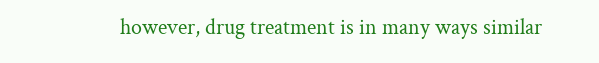however, drug treatment is in many ways similar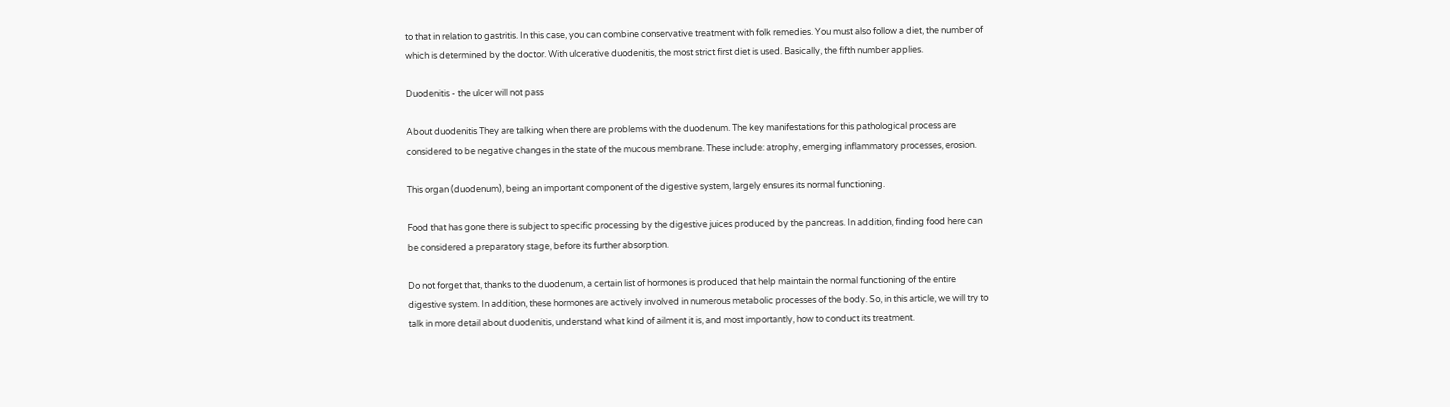to that in relation to gastritis. In this case, you can combine conservative treatment with folk remedies. You must also follow a diet, the number of which is determined by the doctor. With ulcerative duodenitis, the most strict first diet is used. Basically, the fifth number applies.

Duodenitis - the ulcer will not pass

About duodenitis They are talking when there are problems with the duodenum. The key manifestations for this pathological process are considered to be negative changes in the state of the mucous membrane. These include: atrophy, emerging inflammatory processes, erosion.

This organ (duodenum), being an important component of the digestive system, largely ensures its normal functioning.

Food that has gone there is subject to specific processing by the digestive juices produced by the pancreas. In addition, finding food here can be considered a preparatory stage, before its further absorption.

Do not forget that, thanks to the duodenum, a certain list of hormones is produced that help maintain the normal functioning of the entire digestive system. In addition, these hormones are actively involved in numerous metabolic processes of the body. So, in this article, we will try to talk in more detail about duodenitis, understand what kind of ailment it is, and most importantly, how to conduct its treatment.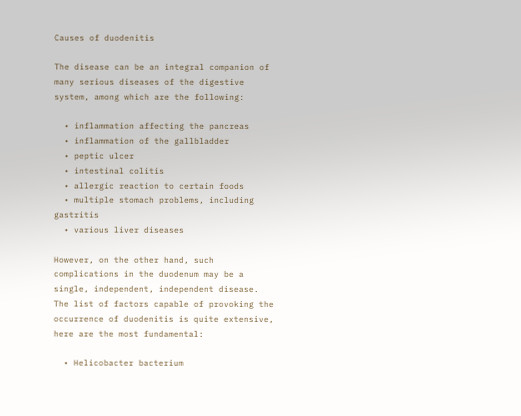Causes of duodenitis

The disease can be an integral companion of many serious diseases of the digestive system, among which are the following:

  • inflammation affecting the pancreas
  • inflammation of the gallbladder
  • peptic ulcer
  • intestinal colitis
  • allergic reaction to certain foods
  • multiple stomach problems, including gastritis
  • various liver diseases

However, on the other hand, such complications in the duodenum may be a single, independent, independent disease. The list of factors capable of provoking the occurrence of duodenitis is quite extensive, here are the most fundamental:

  • Helicobacter bacterium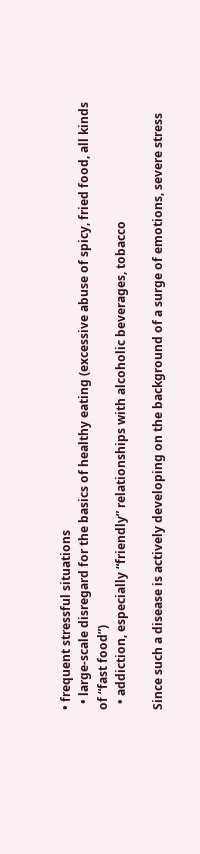• frequent stressful situations
  • large-scale disregard for the basics of healthy eating (excessive abuse of spicy, fried food, all kinds of “fast food”)
  • addiction, especially “friendly” relationships with alcoholic beverages, tobacco

Since such a disease is actively developing on the background of a surge of emotions, severe stress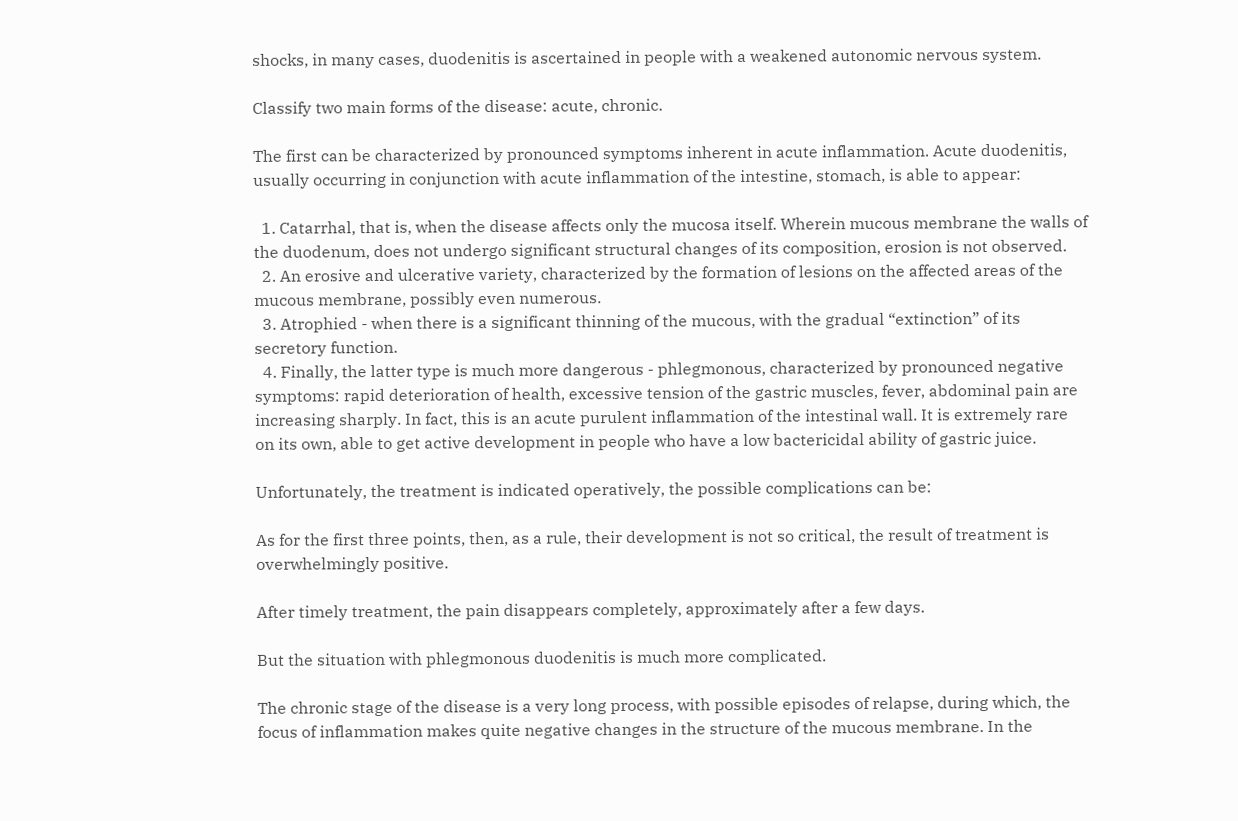shocks, in many cases, duodenitis is ascertained in people with a weakened autonomic nervous system.

Classify two main forms of the disease: acute, chronic.

The first can be characterized by pronounced symptoms inherent in acute inflammation. Acute duodenitis, usually occurring in conjunction with acute inflammation of the intestine, stomach, is able to appear:

  1. Catarrhal, that is, when the disease affects only the mucosa itself. Wherein mucous membrane the walls of the duodenum, does not undergo significant structural changes of its composition, erosion is not observed.
  2. An erosive and ulcerative variety, characterized by the formation of lesions on the affected areas of the mucous membrane, possibly even numerous.
  3. Atrophied - when there is a significant thinning of the mucous, with the gradual “extinction” of its secretory function.
  4. Finally, the latter type is much more dangerous - phlegmonous, characterized by pronounced negative symptoms: rapid deterioration of health, excessive tension of the gastric muscles, fever, abdominal pain are increasing sharply. In fact, this is an acute purulent inflammation of the intestinal wall. It is extremely rare on its own, able to get active development in people who have a low bactericidal ability of gastric juice.

Unfortunately, the treatment is indicated operatively, the possible complications can be:

As for the first three points, then, as a rule, their development is not so critical, the result of treatment is overwhelmingly positive.

After timely treatment, the pain disappears completely, approximately after a few days.

But the situation with phlegmonous duodenitis is much more complicated.

The chronic stage of the disease is a very long process, with possible episodes of relapse, during which, the focus of inflammation makes quite negative changes in the structure of the mucous membrane. In the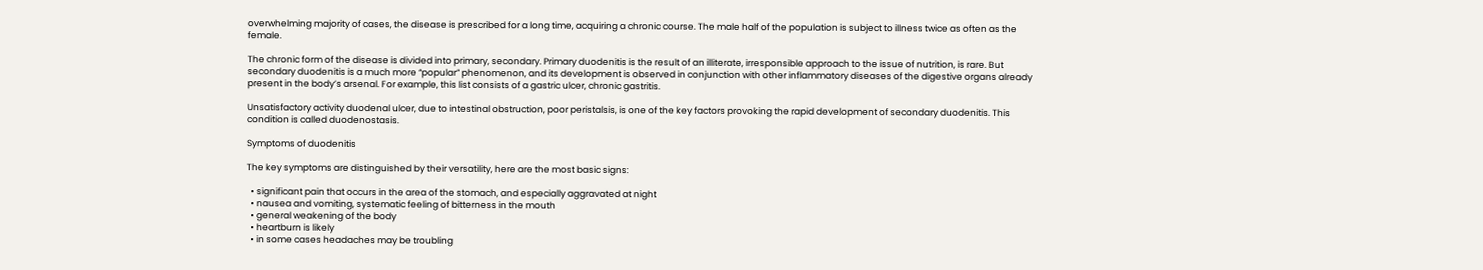overwhelming majority of cases, the disease is prescribed for a long time, acquiring a chronic course. The male half of the population is subject to illness twice as often as the female.

The chronic form of the disease is divided into primary, secondary. Primary duodenitis is the result of an illiterate, irresponsible approach to the issue of nutrition, is rare. But secondary duodenitis is a much more “popular” phenomenon, and its development is observed in conjunction with other inflammatory diseases of the digestive organs already present in the body’s arsenal. For example, this list consists of a gastric ulcer, chronic gastritis.

Unsatisfactory activity duodenal ulcer, due to intestinal obstruction, poor peristalsis, is one of the key factors provoking the rapid development of secondary duodenitis. This condition is called duodenostasis.

Symptoms of duodenitis

The key symptoms are distinguished by their versatility, here are the most basic signs:

  • significant pain that occurs in the area of the stomach, and especially aggravated at night
  • nausea and vomiting, systematic feeling of bitterness in the mouth
  • general weakening of the body
  • heartburn is likely
  • in some cases headaches may be troubling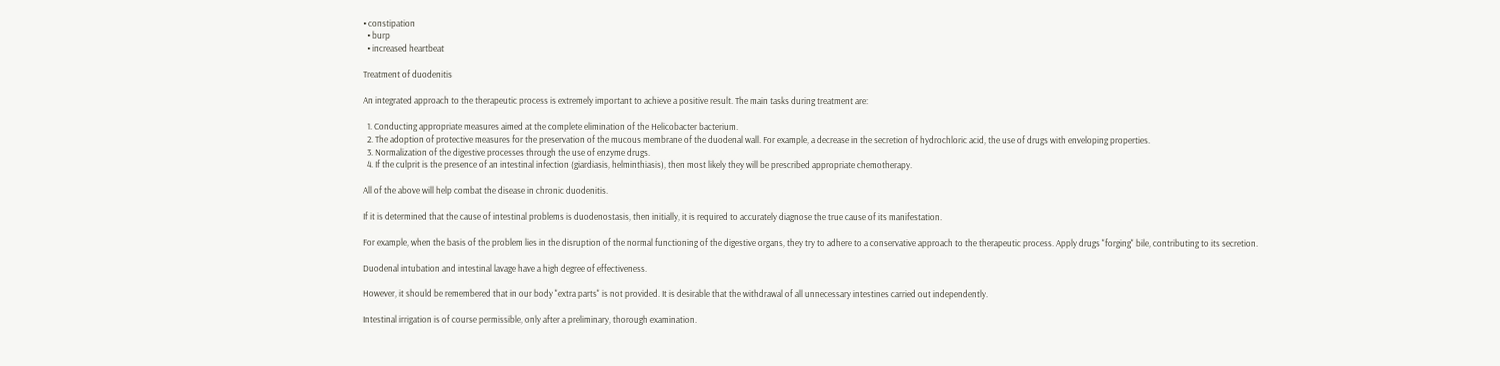• constipation
  • burp
  • increased heartbeat

Treatment of duodenitis

An integrated approach to the therapeutic process is extremely important to achieve a positive result. The main tasks during treatment are:

  1. Conducting appropriate measures aimed at the complete elimination of the Helicobacter bacterium.
  2. The adoption of protective measures for the preservation of the mucous membrane of the duodenal wall. For example, a decrease in the secretion of hydrochloric acid, the use of drugs with enveloping properties.
  3. Normalization of the digestive processes through the use of enzyme drugs.
  4. If the culprit is the presence of an intestinal infection (giardiasis, helminthiasis), then most likely they will be prescribed appropriate chemotherapy.

All of the above will help combat the disease in chronic duodenitis.

If it is determined that the cause of intestinal problems is duodenostasis, then initially, it is required to accurately diagnose the true cause of its manifestation.

For example, when the basis of the problem lies in the disruption of the normal functioning of the digestive organs, they try to adhere to a conservative approach to the therapeutic process. Apply drugs "forging" bile, contributing to its secretion.

Duodenal intubation and intestinal lavage have a high degree of effectiveness.

However, it should be remembered that in our body "extra parts" is not provided. It is desirable that the withdrawal of all unnecessary intestines carried out independently.

Intestinal irrigation is of course permissible, only after a preliminary, thorough examination.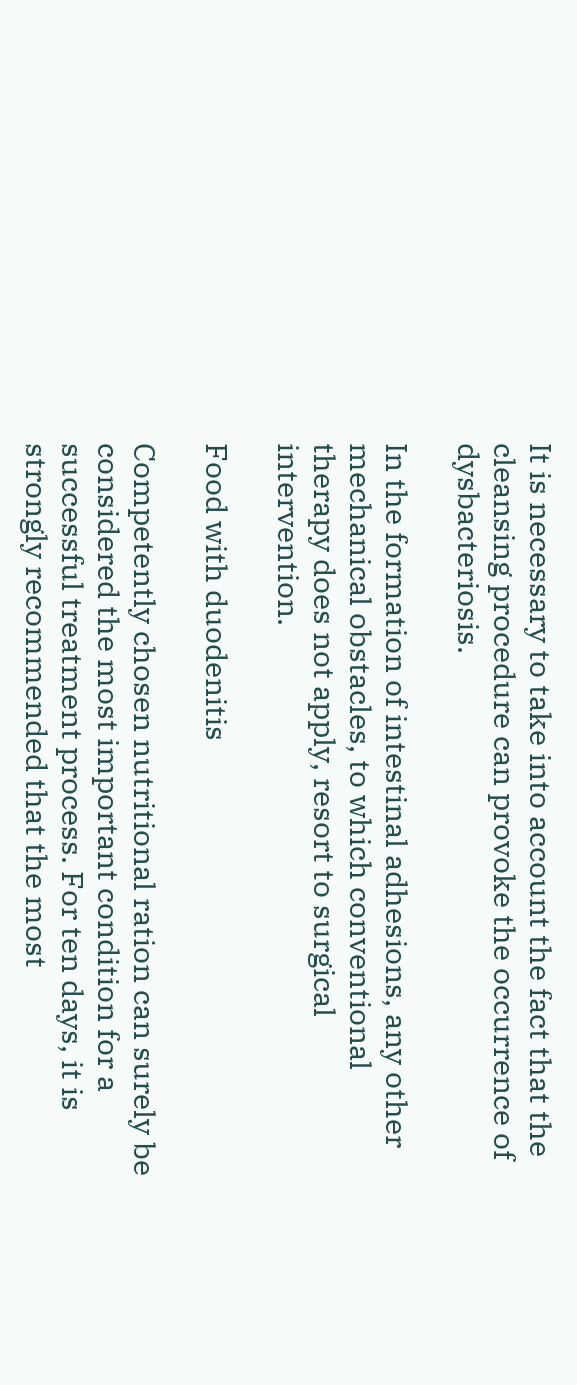It is necessary to take into account the fact that the cleansing procedure can provoke the occurrence of dysbacteriosis.

In the formation of intestinal adhesions, any other mechanical obstacles, to which conventional therapy does not apply, resort to surgical intervention.

Food with duodenitis

Competently chosen nutritional ration can surely be considered the most important condition for a successful treatment process. For ten days, it is strongly recommended that the most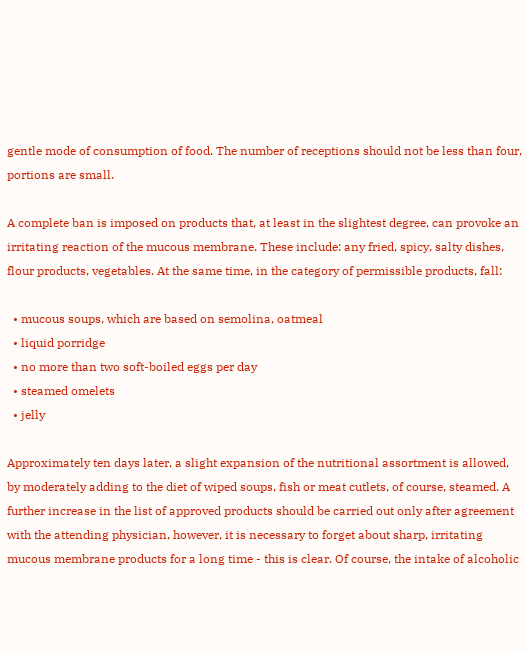gentle mode of consumption of food. The number of receptions should not be less than four, portions are small.

A complete ban is imposed on products that, at least in the slightest degree, can provoke an irritating reaction of the mucous membrane. These include: any fried, spicy, salty dishes, flour products, vegetables. At the same time, in the category of permissible products, fall:

  • mucous soups, which are based on semolina, oatmeal
  • liquid porridge
  • no more than two soft-boiled eggs per day
  • steamed omelets
  • jelly

Approximately ten days later, a slight expansion of the nutritional assortment is allowed, by moderately adding to the diet of wiped soups, fish or meat cutlets, of course, steamed. A further increase in the list of approved products should be carried out only after agreement with the attending physician, however, it is necessary to forget about sharp, irritating mucous membrane products for a long time - this is clear. Of course, the intake of alcoholic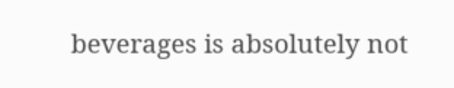beverages is absolutely not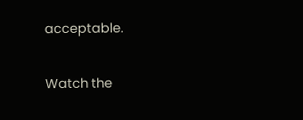acceptable.

Watch the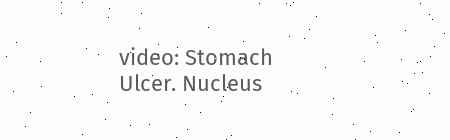video: Stomach Ulcer. Nucleus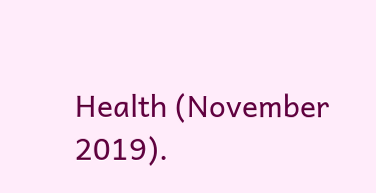Health (November 2019).